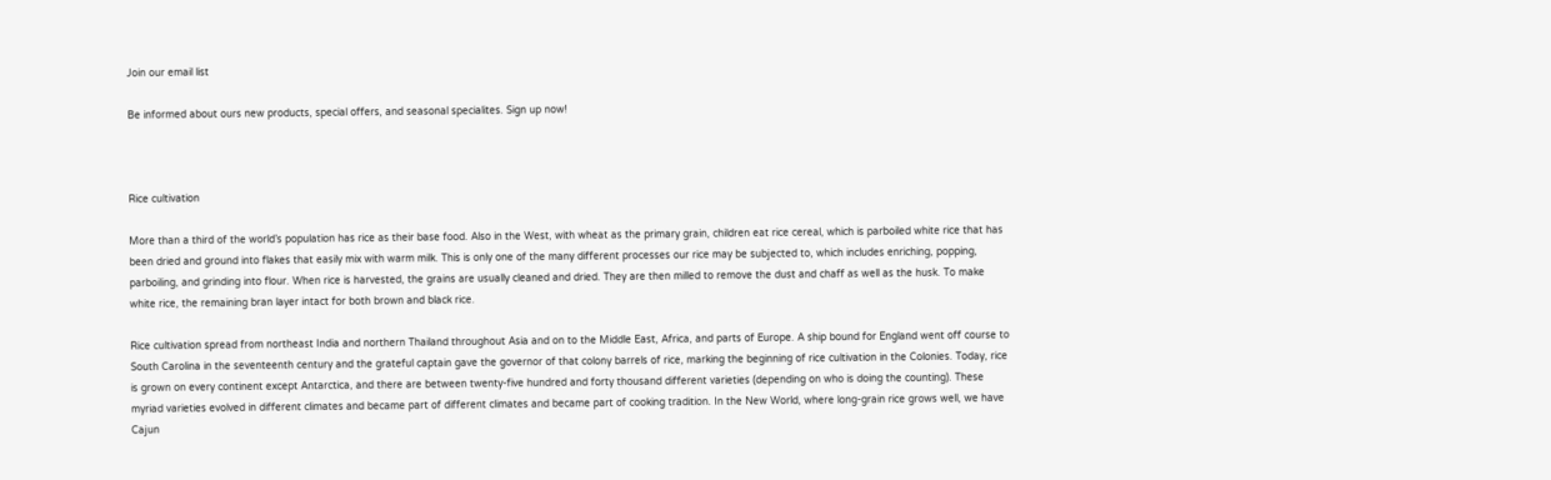Join our email list

Be informed about ours new products, special offers, and seasonal specialites. Sign up now!



Rice cultivation

More than a third of the world’s population has rice as their base food. Also in the West, with wheat as the primary grain, children eat rice cereal, which is parboiled white rice that has been dried and ground into flakes that easily mix with warm milk. This is only one of the many different processes our rice may be subjected to, which includes enriching, popping, parboiling, and grinding into flour. When rice is harvested, the grains are usually cleaned and dried. They are then milled to remove the dust and chaff as well as the husk. To make white rice, the remaining bran layer intact for both brown and black rice.

Rice cultivation spread from northeast India and northern Thailand throughout Asia and on to the Middle East, Africa, and parts of Europe. A ship bound for England went off course to South Carolina in the seventeenth century and the grateful captain gave the governor of that colony barrels of rice, marking the beginning of rice cultivation in the Colonies. Today, rice is grown on every continent except Antarctica, and there are between twenty-five hundred and forty thousand different varieties (depending on who is doing the counting). These myriad varieties evolved in different climates and became part of different climates and became part of cooking tradition. In the New World, where long-grain rice grows well, we have Cajun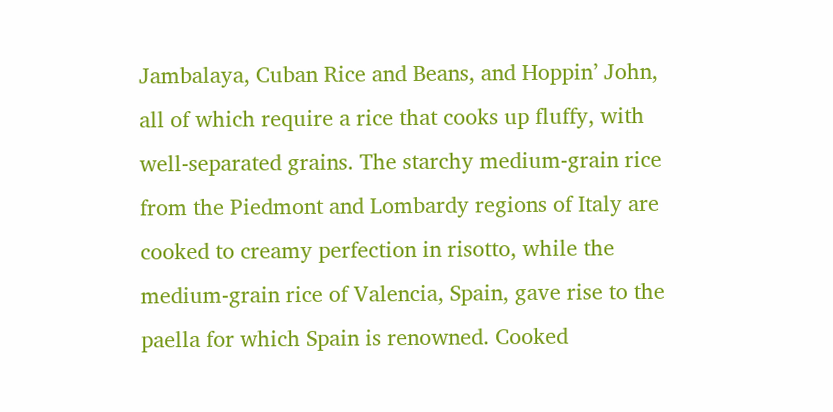Jambalaya, Cuban Rice and Beans, and Hoppin’ John, all of which require a rice that cooks up fluffy, with well-separated grains. The starchy medium-grain rice from the Piedmont and Lombardy regions of Italy are cooked to creamy perfection in risotto, while the medium-grain rice of Valencia, Spain, gave rise to the paella for which Spain is renowned. Cooked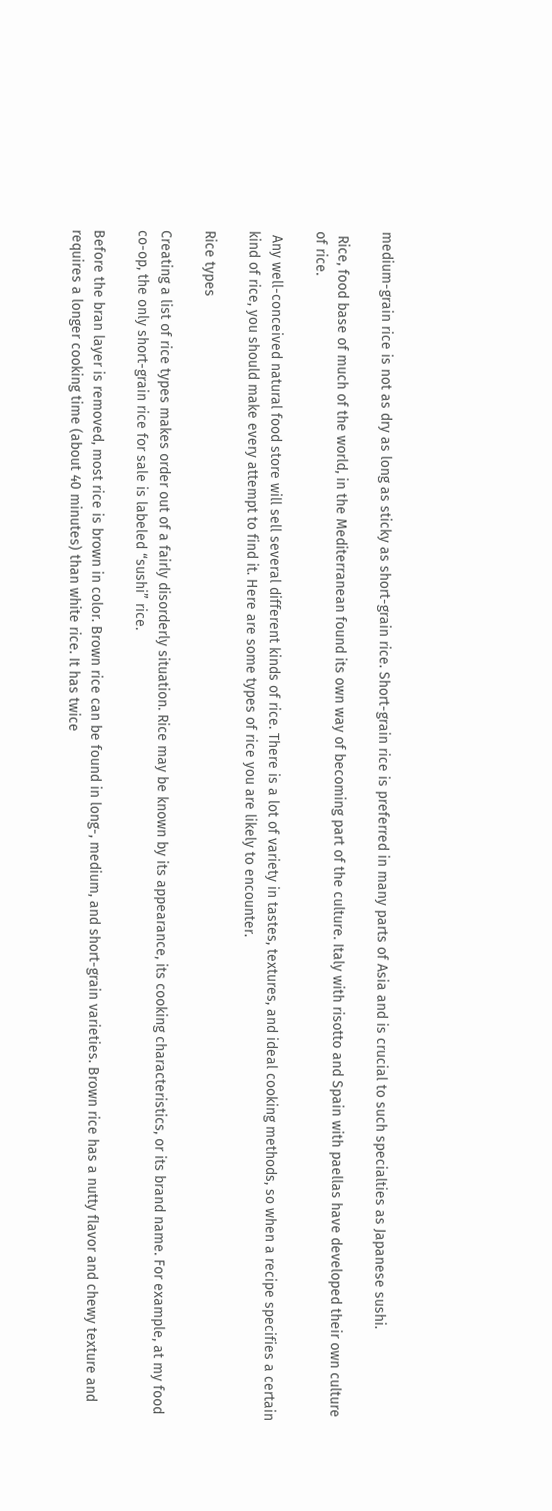medium-grain rice is not as dry as long as sticky as short-grain rice. Short-grain rice is preferred in many parts of Asia and is crucial to such specialties as Japanese sushi.

 Rice, food base of much of the world, in the Mediterranean found its own way of becoming part of the culture. Italy with risotto and Spain with paellas have developed their own culture of rice.

 Any well-conceived natural food store will sell several different kinds of rice. There is a lot of variety in tastes, textures, and ideal cooking methods, so when a recipe specifies a certain kind of rice, you should make every attempt to find it. Here are some types of rice you are likely to encounter.

Rice types

Creating a list of rice types makes order out of a fairly disorderly situation. Rice may be known by its appearance, its cooking characteristics, or its brand name. For example, at my food co-op, the only short-grain rice for sale is labeled “sushi” rice.

Before the bran layer is removed, most rice is brown in color. Brown rice can be found in long-, medium, and short-grain varieties. Brown rice has a nutty flavor and chewy texture and requires a longer cooking time (about 40 minutes) than white rice. It has twice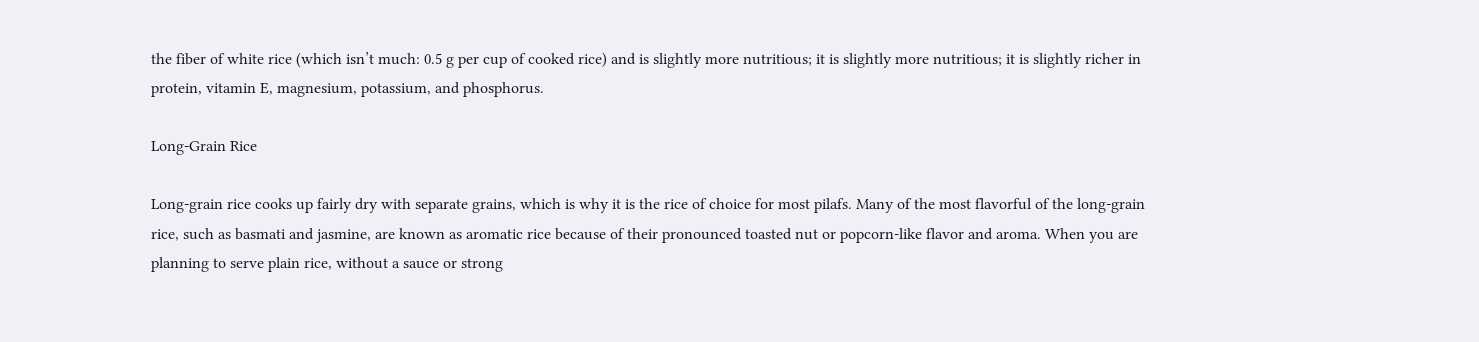the fiber of white rice (which isn’t much: 0.5 g per cup of cooked rice) and is slightly more nutritious; it is slightly more nutritious; it is slightly richer in protein, vitamin E, magnesium, potassium, and phosphorus.

Long-Grain Rice

Long-grain rice cooks up fairly dry with separate grains, which is why it is the rice of choice for most pilafs. Many of the most flavorful of the long-grain rice, such as basmati and jasmine, are known as aromatic rice because of their pronounced toasted nut or popcorn-like flavor and aroma. When you are planning to serve plain rice, without a sauce or strong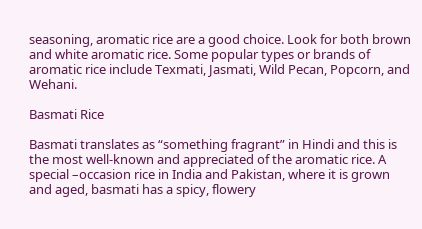seasoning, aromatic rice are a good choice. Look for both brown and white aromatic rice. Some popular types or brands of aromatic rice include Texmati, Jasmati, Wild Pecan, Popcorn, and Wehani.

Basmati Rice

Basmati translates as “something fragrant” in Hindi and this is the most well-known and appreciated of the aromatic rice. A special –occasion rice in India and Pakistan, where it is grown and aged, basmati has a spicy, flowery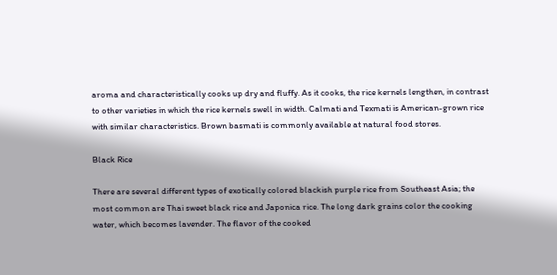aroma and characteristically cooks up dry and fluffy. As it cooks, the rice kernels lengthen, in contrast to other varieties in which the rice kernels swell in width. Calmati and Texmati is American-grown rice with similar characteristics. Brown basmati is commonly available at natural food stores.

Black Rice

There are several different types of exotically colored blackish purple rice from Southeast Asia; the most common are Thai sweet black rice and Japonica rice. The long dark grains color the cooking water, which becomes lavender. The flavor of the cooked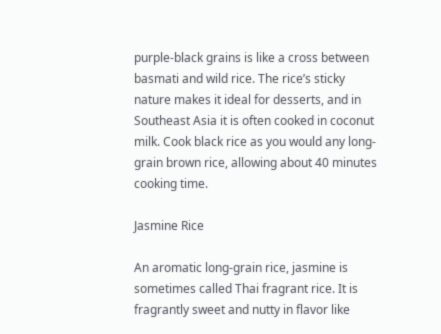purple-black grains is like a cross between basmati and wild rice. The rice’s sticky nature makes it ideal for desserts, and in Southeast Asia it is often cooked in coconut milk. Cook black rice as you would any long-grain brown rice, allowing about 40 minutes cooking time.

Jasmine Rice

An aromatic long-grain rice, jasmine is sometimes called Thai fragrant rice. It is fragrantly sweet and nutty in flavor like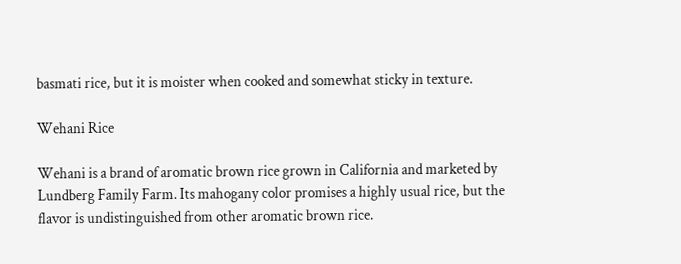basmati rice, but it is moister when cooked and somewhat sticky in texture.

Wehani Rice

Wehani is a brand of aromatic brown rice grown in California and marketed by Lundberg Family Farm. Its mahogany color promises a highly usual rice, but the flavor is undistinguished from other aromatic brown rice.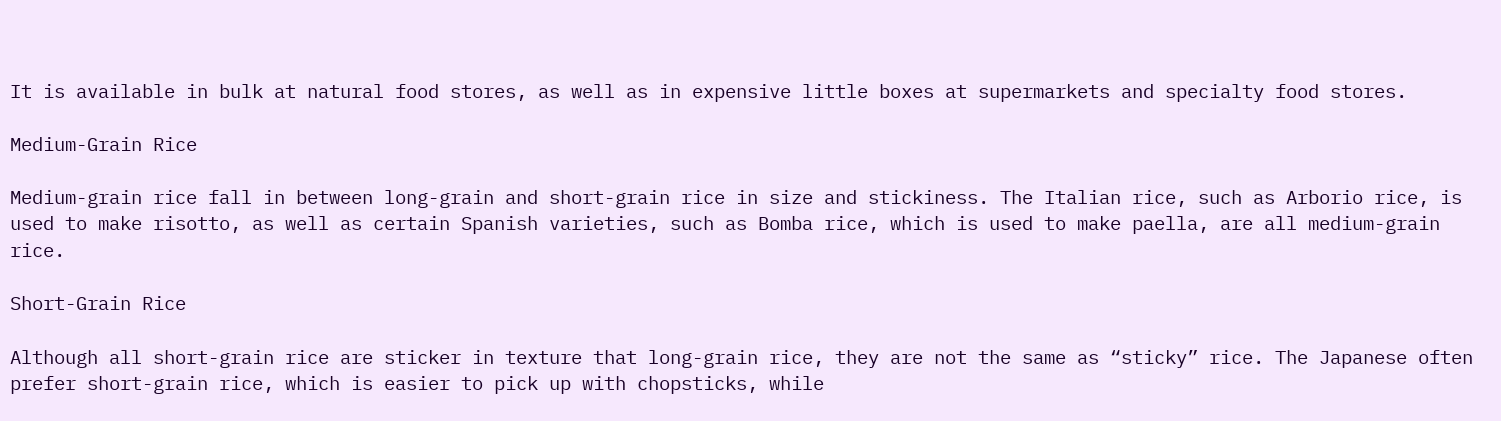It is available in bulk at natural food stores, as well as in expensive little boxes at supermarkets and specialty food stores.

Medium-Grain Rice

Medium-grain rice fall in between long-grain and short-grain rice in size and stickiness. The Italian rice, such as Arborio rice, is used to make risotto, as well as certain Spanish varieties, such as Bomba rice, which is used to make paella, are all medium-grain rice.

Short-Grain Rice

Although all short-grain rice are sticker in texture that long-grain rice, they are not the same as “sticky” rice. The Japanese often prefer short-grain rice, which is easier to pick up with chopsticks, while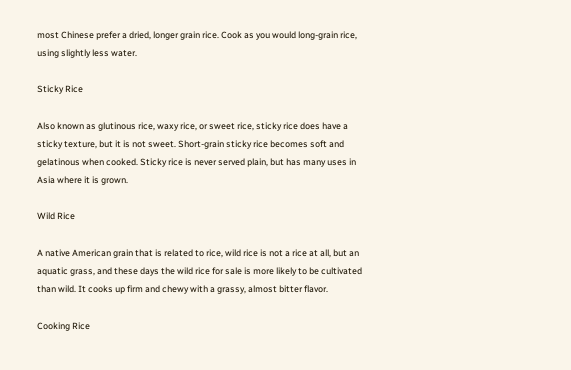most Chinese prefer a dried, longer grain rice. Cook as you would long-grain rice, using slightly less water.

Sticky Rice

Also known as glutinous rice, waxy rice, or sweet rice, sticky rice does have a sticky texture, but it is not sweet. Short-grain sticky rice becomes soft and gelatinous when cooked. Sticky rice is never served plain, but has many uses in Asia where it is grown.

Wild Rice

A native American grain that is related to rice, wild rice is not a rice at all, but an aquatic grass, and these days the wild rice for sale is more likely to be cultivated than wild. It cooks up firm and chewy with a grassy, almost bitter flavor.

Cooking Rice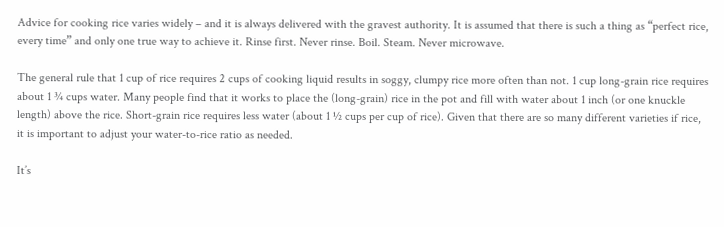Advice for cooking rice varies widely – and it is always delivered with the gravest authority. It is assumed that there is such a thing as “perfect rice, every time” and only one true way to achieve it. Rinse first. Never rinse. Boil. Steam. Never microwave.

The general rule that 1 cup of rice requires 2 cups of cooking liquid results in soggy, clumpy rice more often than not. 1 cup long-grain rice requires about 1 ¾ cups water. Many people find that it works to place the (long-grain) rice in the pot and fill with water about 1 inch (or one knuckle length) above the rice. Short-grain rice requires less water (about 1 ½ cups per cup of rice). Given that there are so many different varieties if rice, it is important to adjust your water-to-rice ratio as needed.

It’s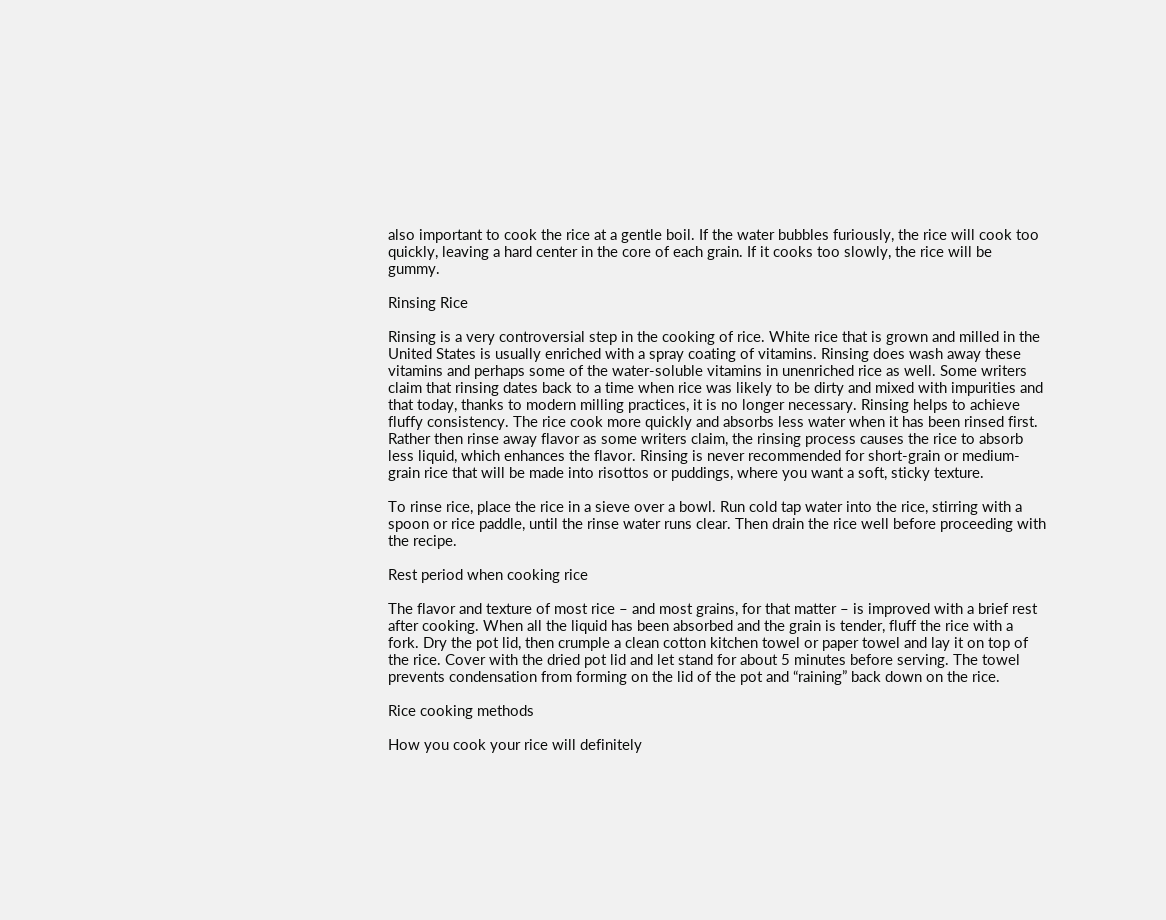also important to cook the rice at a gentle boil. If the water bubbles furiously, the rice will cook too quickly, leaving a hard center in the core of each grain. If it cooks too slowly, the rice will be gummy.

Rinsing Rice

Rinsing is a very controversial step in the cooking of rice. White rice that is grown and milled in the United States is usually enriched with a spray coating of vitamins. Rinsing does wash away these vitamins and perhaps some of the water-soluble vitamins in unenriched rice as well. Some writers claim that rinsing dates back to a time when rice was likely to be dirty and mixed with impurities and that today, thanks to modern milling practices, it is no longer necessary. Rinsing helps to achieve fluffy consistency. The rice cook more quickly and absorbs less water when it has been rinsed first. Rather then rinse away flavor as some writers claim, the rinsing process causes the rice to absorb less liquid, which enhances the flavor. Rinsing is never recommended for short-grain or medium-grain rice that will be made into risottos or puddings, where you want a soft, sticky texture.

To rinse rice, place the rice in a sieve over a bowl. Run cold tap water into the rice, stirring with a spoon or rice paddle, until the rinse water runs clear. Then drain the rice well before proceeding with the recipe.

Rest period when cooking rice

The flavor and texture of most rice – and most grains, for that matter – is improved with a brief rest after cooking. When all the liquid has been absorbed and the grain is tender, fluff the rice with a fork. Dry the pot lid, then crumple a clean cotton kitchen towel or paper towel and lay it on top of the rice. Cover with the dried pot lid and let stand for about 5 minutes before serving. The towel prevents condensation from forming on the lid of the pot and “raining” back down on the rice.

Rice cooking methods

How you cook your rice will definitely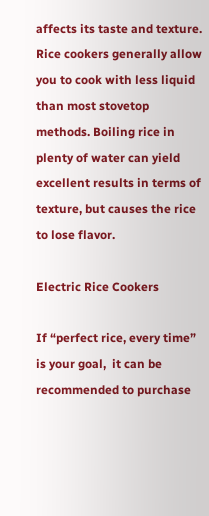affects its taste and texture. Rice cookers generally allow you to cook with less liquid than most stovetop methods. Boiling rice in plenty of water can yield excellent results in terms of texture, but causes the rice to lose flavor.

Electric Rice Cookers

If “perfect rice, every time” is your goal,  it can be recommended to purchase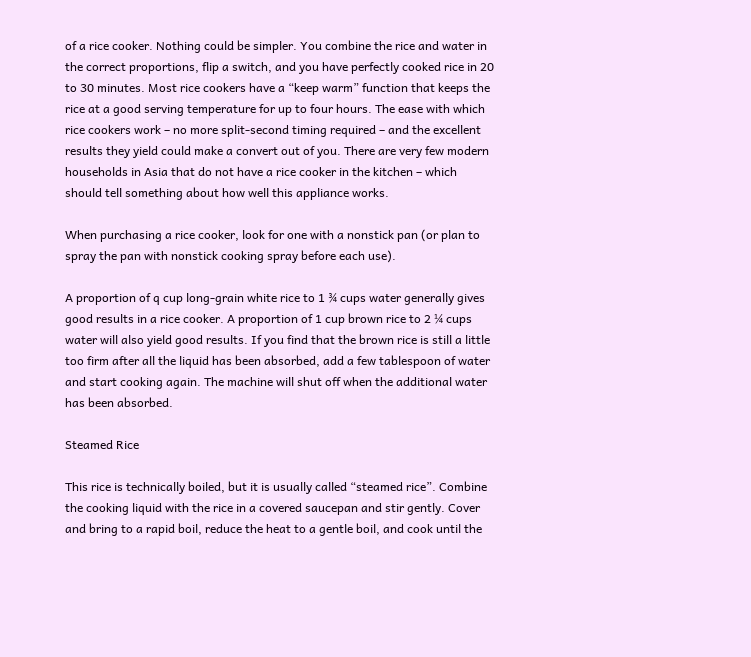of a rice cooker. Nothing could be simpler. You combine the rice and water in the correct proportions, flip a switch, and you have perfectly cooked rice in 20 to 30 minutes. Most rice cookers have a “keep warm” function that keeps the rice at a good serving temperature for up to four hours. The ease with which rice cookers work – no more split-second timing required – and the excellent results they yield could make a convert out of you. There are very few modern households in Asia that do not have a rice cooker in the kitchen – which should tell something about how well this appliance works.

When purchasing a rice cooker, look for one with a nonstick pan (or plan to spray the pan with nonstick cooking spray before each use).

A proportion of q cup long-grain white rice to 1 ¾ cups water generally gives good results in a rice cooker. A proportion of 1 cup brown rice to 2 ¼ cups water will also yield good results. If you find that the brown rice is still a little too firm after all the liquid has been absorbed, add a few tablespoon of water and start cooking again. The machine will shut off when the additional water has been absorbed.

Steamed Rice

This rice is technically boiled, but it is usually called “steamed rice”. Combine the cooking liquid with the rice in a covered saucepan and stir gently. Cover and bring to a rapid boil, reduce the heat to a gentle boil, and cook until the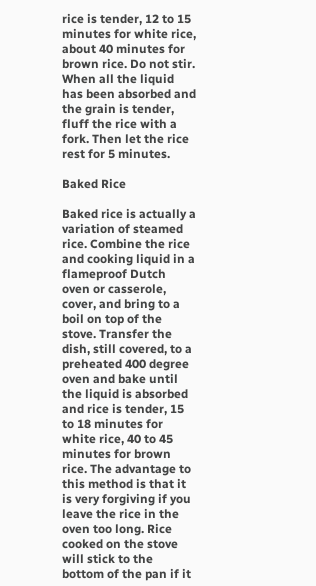rice is tender, 12 to 15 minutes for white rice, about 40 minutes for brown rice. Do not stir. When all the liquid has been absorbed and the grain is tender, fluff the rice with a fork. Then let the rice rest for 5 minutes.

Baked Rice

Baked rice is actually a variation of steamed rice. Combine the rice and cooking liquid in a flameproof Dutch oven or casserole, cover, and bring to a boil on top of the stove. Transfer the dish, still covered, to a preheated 400 degree oven and bake until the liquid is absorbed and rice is tender, 15 to 18 minutes for white rice, 40 to 45 minutes for brown rice. The advantage to this method is that it is very forgiving if you leave the rice in the oven too long. Rice cooked on the stove will stick to the bottom of the pan if it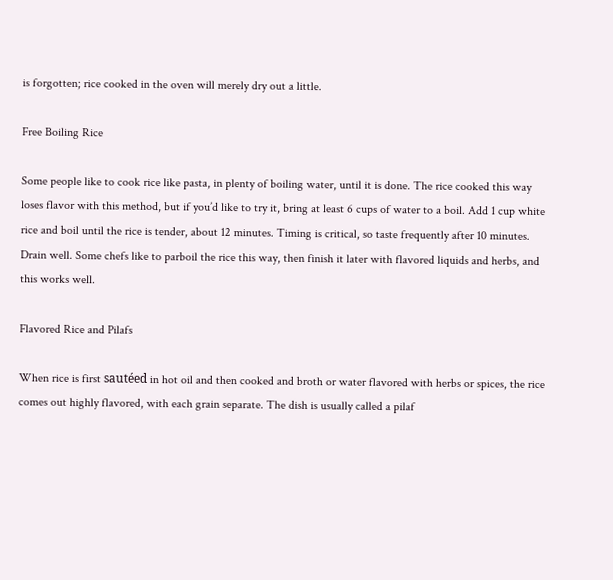is forgotten; rice cooked in the oven will merely dry out a little.

Free Boiling Rice

Some people like to cook rice like pasta, in plenty of boiling water, until it is done. The rice cooked this way loses flavor with this method, but if you’d like to try it, bring at least 6 cups of water to a boil. Add 1 cup white rice and boil until the rice is tender, about 12 minutes. Timing is critical, so taste frequently after 10 minutes. Drain well. Some chefs like to parboil the rice this way, then finish it later with flavored liquids and herbs, and this works well.

Flavored Rice and Pilafs

When rice is first sautéed in hot oil and then cooked and broth or water flavored with herbs or spices, the rice comes out highly flavored, with each grain separate. The dish is usually called a pilaf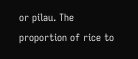or pilau. The proportion of rice to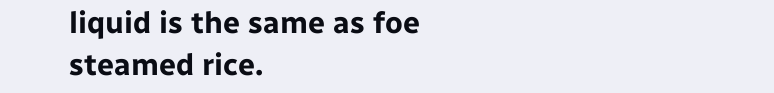liquid is the same as foe steamed rice.